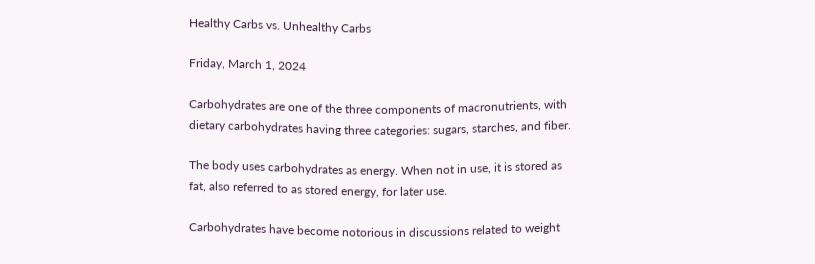Healthy Carbs vs. Unhealthy Carbs

Friday, March 1, 2024

Carbohydrates are one of the three components of macronutrients, with dietary carbohydrates having three categories: sugars, starches, and fiber.

The body uses carbohydrates as energy. When not in use, it is stored as fat, also referred to as stored energy, for later use.

Carbohydrates have become notorious in discussions related to weight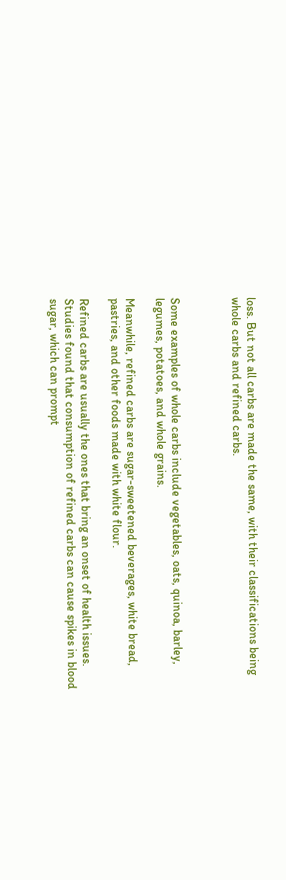loss. But not all carbs are made the same, with their classifications being whole carbs and refined carbs.



Some examples of whole carbs include vegetables, oats, quinoa, barley, legumes, potatoes, and whole grains.

Meanwhile, refined carbs are sugar-sweetened beverages, white bread, pastries, and other foods made with white flour.

Refined carbs are usually the ones that bring an onset of health issues. Studies found that consumption of refined carbs can cause spikes in blood sugar, which can prompt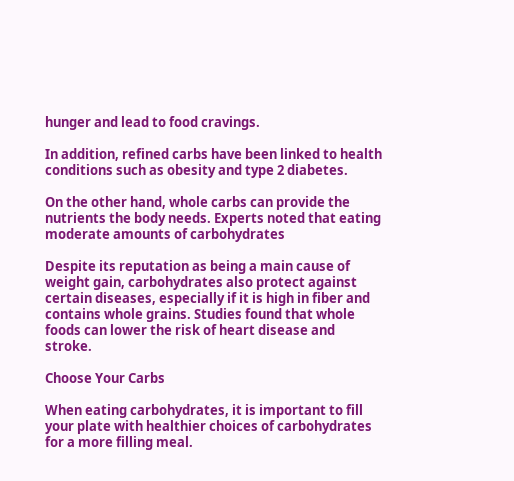hunger and lead to food cravings.

In addition, refined carbs have been linked to health conditions such as obesity and type 2 diabetes.

On the other hand, whole carbs can provide the nutrients the body needs. Experts noted that eating moderate amounts of carbohydrates

Despite its reputation as being a main cause of weight gain, carbohydrates also protect against certain diseases, especially if it is high in fiber and contains whole grains. Studies found that whole foods can lower the risk of heart disease and stroke.

Choose Your Carbs

When eating carbohydrates, it is important to fill your plate with healthier choices of carbohydrates for a more filling meal.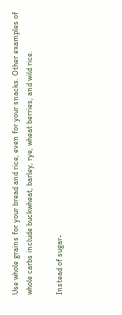Use whole grains for your bread and rice, even for your snacks. Other examples of whole carbs include buckwheat, barley, rye, wheat berries, and wild rice.

Instead of sugar-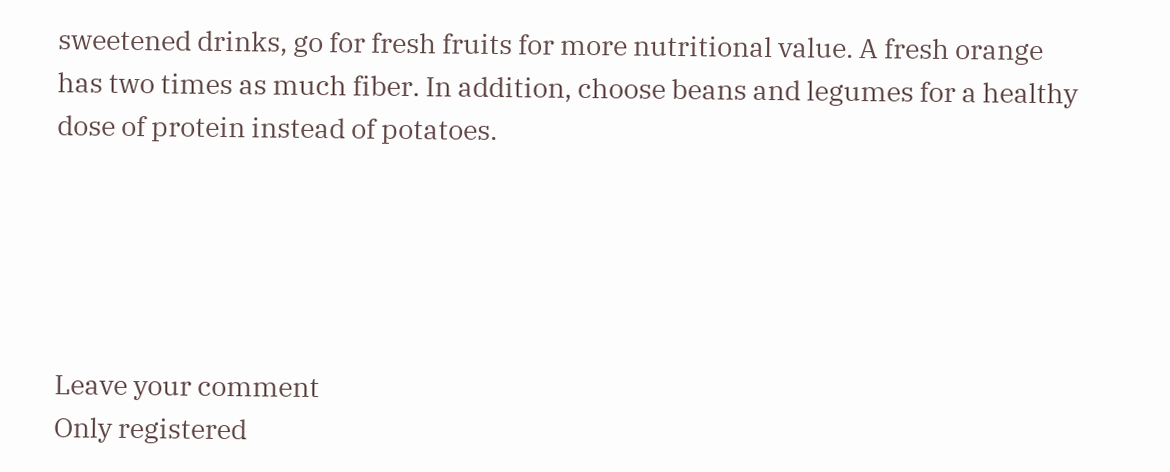sweetened drinks, go for fresh fruits for more nutritional value. A fresh orange has two times as much fiber. In addition, choose beans and legumes for a healthy dose of protein instead of potatoes.





Leave your comment
Only registered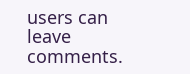users can leave comments.